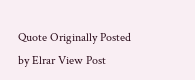Quote Originally Posted by Elrar View Post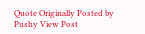Quote Originally Posted by Pushy View Post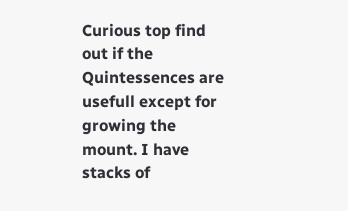Curious top find out if the Quintessences are usefull except for growing the mount. I have stacks of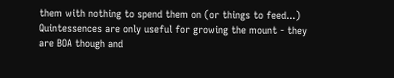them with nothing to spend them on (or things to feed...)
Quintessences are only useful for growing the mount - they are BOA though and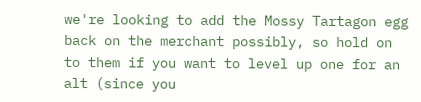we're looking to add the Mossy Tartagon egg back on the merchant possibly, so hold on to them if you want to level up one for an alt (since you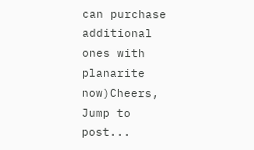can purchase additional ones with planarite now)Cheers,
Jump to post...